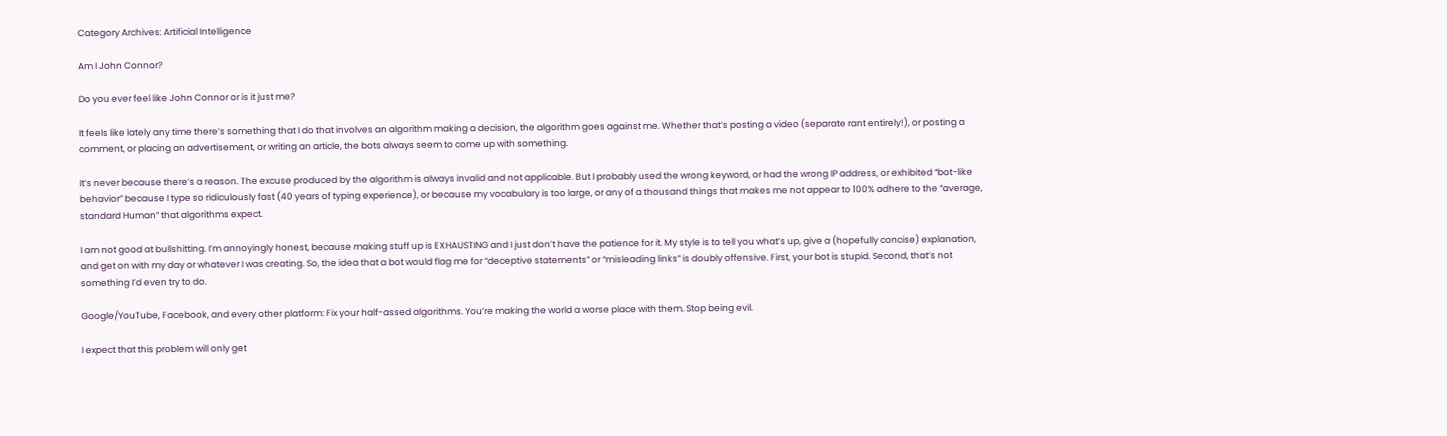Category Archives: Artificial Intelligence

Am I John Connor?

Do you ever feel like John Connor or is it just me?

It feels like lately any time there’s something that I do that involves an algorithm making a decision, the algorithm goes against me. Whether that’s posting a video (separate rant entirely!), or posting a comment, or placing an advertisement, or writing an article, the bots always seem to come up with something.

It’s never because there’s a reason. The excuse produced by the algorithm is always invalid and not applicable. But I probably used the wrong keyword, or had the wrong IP address, or exhibited “bot-like behavior” because I type so ridiculously fast (40 years of typing experience), or because my vocabulary is too large, or any of a thousand things that makes me not appear to 100% adhere to the “average, standard Human” that algorithms expect.

I am not good at bullshitting. I’m annoyingly honest, because making stuff up is EXHAUSTING and I just don’t have the patience for it. My style is to tell you what’s up, give a (hopefully concise) explanation, and get on with my day or whatever I was creating. So, the idea that a bot would flag me for “deceptive statements” or “misleading links” is doubly offensive. First, your bot is stupid. Second, that’s not something I’d even try to do.

Google/YouTube, Facebook, and every other platform: Fix your half-assed algorithms. You’re making the world a worse place with them. Stop being evil.

I expect that this problem will only get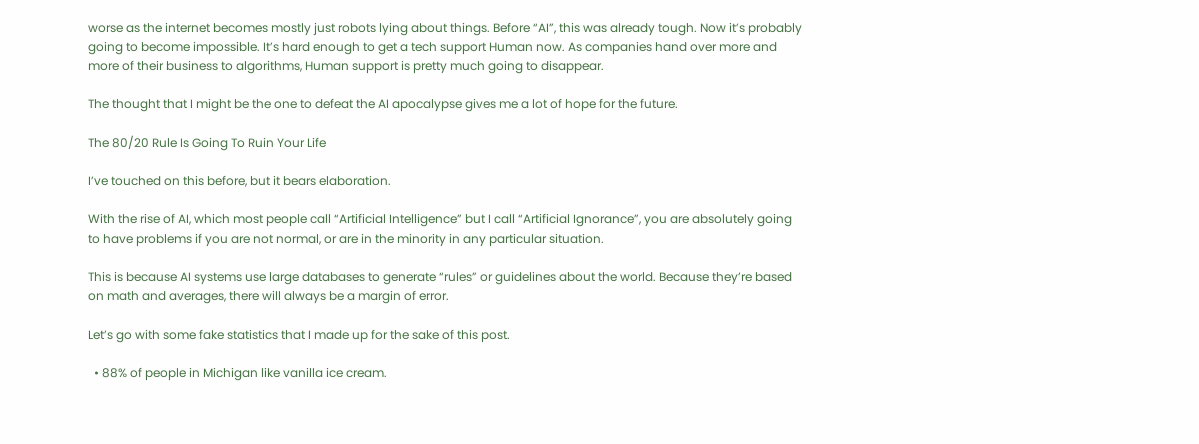worse as the internet becomes mostly just robots lying about things. Before “AI”, this was already tough. Now it’s probably going to become impossible. It’s hard enough to get a tech support Human now. As companies hand over more and more of their business to algorithms, Human support is pretty much going to disappear.

The thought that I might be the one to defeat the AI apocalypse gives me a lot of hope for the future.

The 80/20 Rule Is Going To Ruin Your Life

I’ve touched on this before, but it bears elaboration.

With the rise of AI, which most people call “Artificial Intelligence” but I call “Artificial Ignorance”, you are absolutely going to have problems if you are not normal, or are in the minority in any particular situation.

This is because AI systems use large databases to generate “rules” or guidelines about the world. Because they’re based on math and averages, there will always be a margin of error.

Let’s go with some fake statistics that I made up for the sake of this post.

  • 88% of people in Michigan like vanilla ice cream.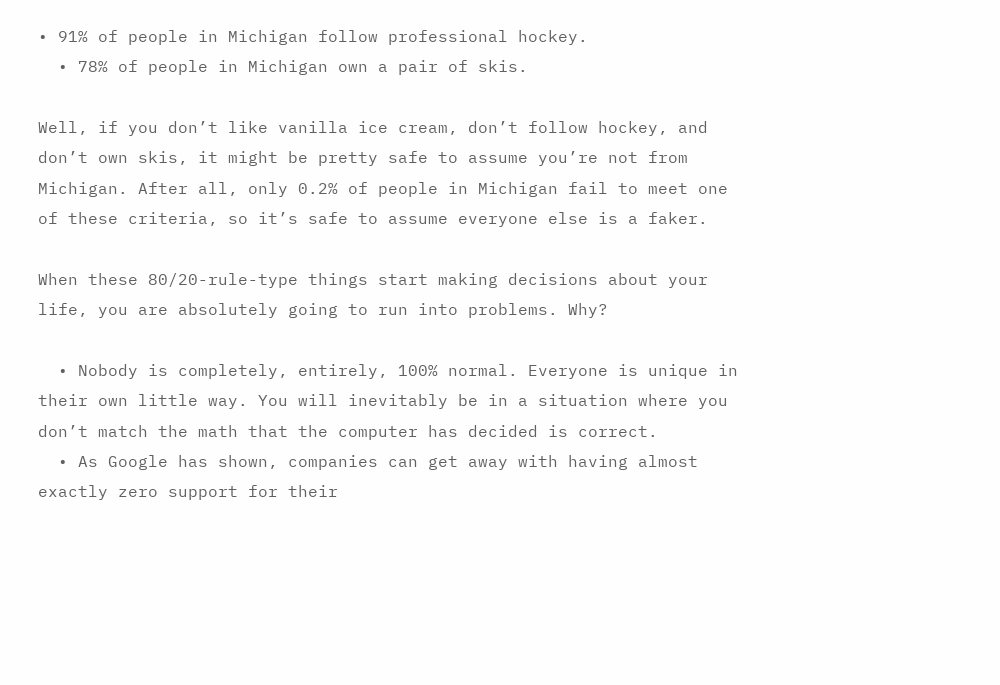• 91% of people in Michigan follow professional hockey.
  • 78% of people in Michigan own a pair of skis.

Well, if you don’t like vanilla ice cream, don’t follow hockey, and don’t own skis, it might be pretty safe to assume you’re not from Michigan. After all, only 0.2% of people in Michigan fail to meet one of these criteria, so it’s safe to assume everyone else is a faker.

When these 80/20-rule-type things start making decisions about your life, you are absolutely going to run into problems. Why?

  • Nobody is completely, entirely, 100% normal. Everyone is unique in their own little way. You will inevitably be in a situation where you don’t match the math that the computer has decided is correct.
  • As Google has shown, companies can get away with having almost exactly zero support for their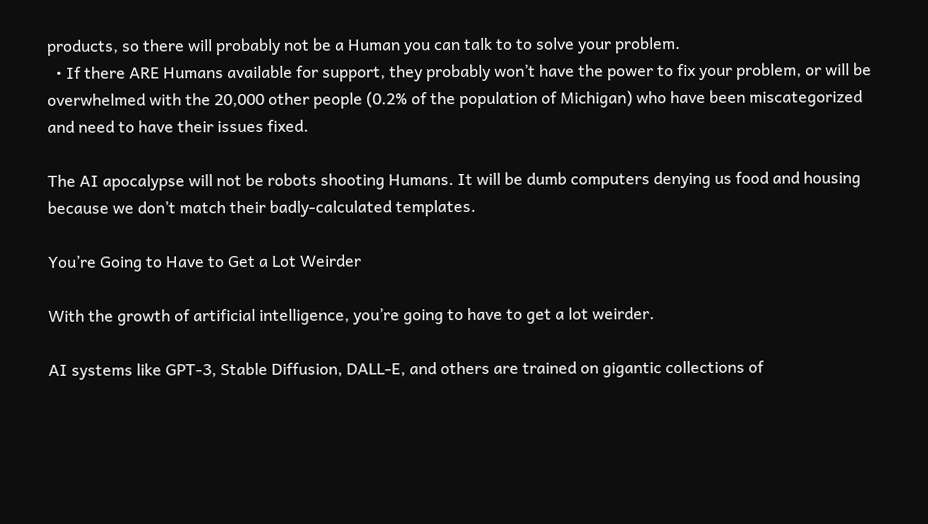products, so there will probably not be a Human you can talk to to solve your problem.
  • If there ARE Humans available for support, they probably won’t have the power to fix your problem, or will be overwhelmed with the 20,000 other people (0.2% of the population of Michigan) who have been miscategorized and need to have their issues fixed.

The AI apocalypse will not be robots shooting Humans. It will be dumb computers denying us food and housing because we don’t match their badly-calculated templates.

You’re Going to Have to Get a Lot Weirder

With the growth of artificial intelligence, you’re going to have to get a lot weirder.

AI systems like GPT-3, Stable Diffusion, DALL-E, and others are trained on gigantic collections of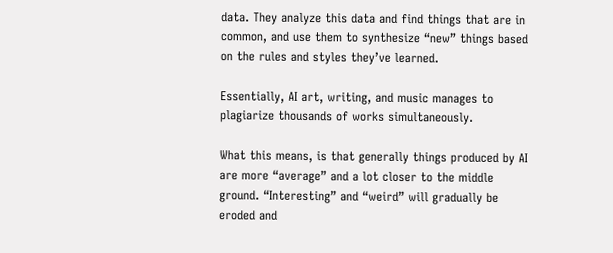data. They analyze this data and find things that are in common, and use them to synthesize “new” things based on the rules and styles they’ve learned.

Essentially, AI art, writing, and music manages to plagiarize thousands of works simultaneously.

What this means, is that generally things produced by AI are more “average” and a lot closer to the middle ground. “Interesting” and “weird” will gradually be eroded and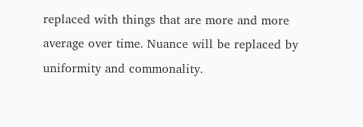replaced with things that are more and more average over time. Nuance will be replaced by uniformity and commonality.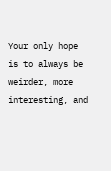Your only hope is to always be weirder, more interesting, and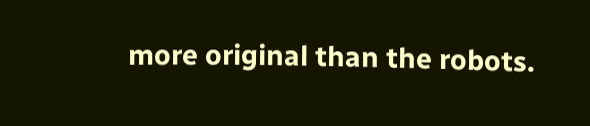more original than the robots.